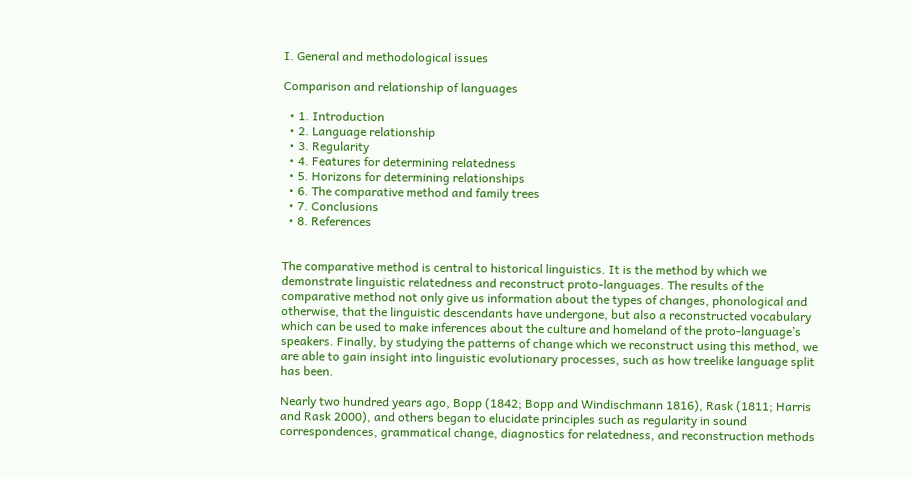I. General and methodological issues

Comparison and relationship of languages

  • 1. Introduction
  • 2. Language relationship
  • 3. Regularity
  • 4. Features for determining relatedness
  • 5. Horizons for determining relationships
  • 6. The comparative method and family trees
  • 7. Conclusions
  • 8. References


The comparative method is central to historical linguistics. It is the method by which we demonstrate linguistic relatedness and reconstruct proto-languages. The results of the comparative method not only give us information about the types of changes, phonological and otherwise, that the linguistic descendants have undergone, but also a reconstructed vocabulary which can be used to make inferences about the culture and homeland of the proto-language’s speakers. Finally, by studying the patterns of change which we reconstruct using this method, we are able to gain insight into linguistic evolutionary processes, such as how treelike language split has been.

Nearly two hundred years ago, Bopp (1842; Bopp and Windischmann 1816), Rask (1811; Harris and Rask 2000), and others began to elucidate principles such as regularity in sound correspondences, grammatical change, diagnostics for relatedness, and reconstruction methods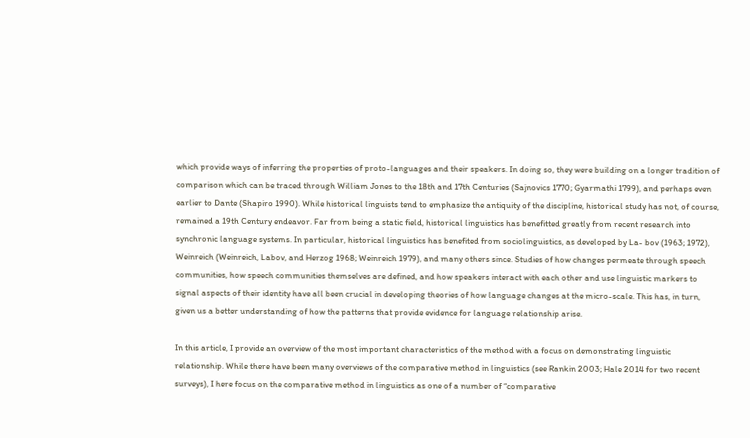which provide ways of inferring the properties of proto-languages and their speakers. In doing so, they were building on a longer tradition of comparison which can be traced through William Jones to the 18th and 17th Centuries (Sajnovics 1770; Gyarmathi 1799), and perhaps even earlier to Dante (Shapiro 1990). While historical linguists tend to emphasize the antiquity of the discipline, historical study has not, of course, remained a 19th Century endeavor. Far from being a static field, historical linguistics has benefitted greatly from recent research into synchronic language systems. In particular, historical linguistics has benefited from sociolinguistics, as developed by La- bov (1963; 1972), Weinreich (Weinreich, Labov, and Herzog 1968; Weinreich 1979), and many others since. Studies of how changes permeate through speech communities, how speech communities themselves are defined, and how speakers interact with each other and use linguistic markers to signal aspects of their identity have all been crucial in developing theories of how language changes at the micro-scale. This has, in turn, given us a better understanding of how the patterns that provide evidence for language relationship arise.

In this article, I provide an overview of the most important characteristics of the method with a focus on demonstrating linguistic relationship. While there have been many overviews of the comparative method in linguistics (see Rankin 2003; Hale 2014 for two recent surveys), I here focus on the comparative method in linguistics as one of a number of “comparative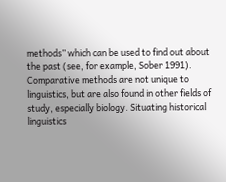methods” which can be used to find out about the past (see, for example, Sober 1991). Comparative methods are not unique to linguistics, but are also found in other fields of study, especially biology. Situating historical linguistics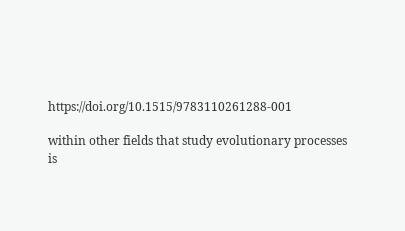https://doi.org/10.1515/9783110261288-001

within other fields that study evolutionary processes is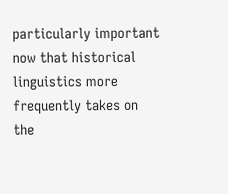particularly important now that historical linguistics more frequently takes on the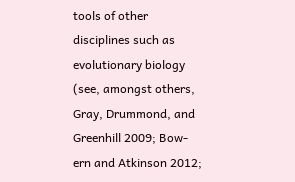tools of other disciplines such as evolutionary biology (see, amongst others, Gray, Drummond, and Greenhill 2009; Bow- ern and Atkinson 2012;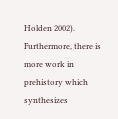Holden 2002). Furthermore, there is more work in prehistory which synthesizes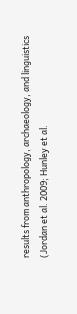results from anthropology, archaeology, and linguistics (Jordan et al. 2009; Hunley et al.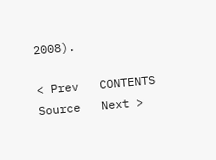2008).

< Prev   CONTENTS   Source   Next >